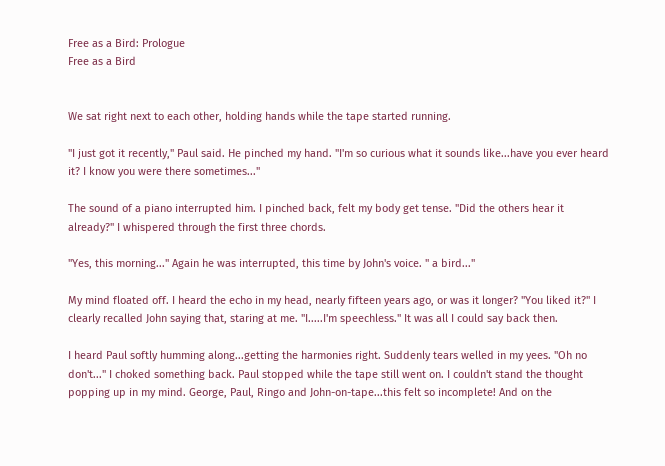Free as a Bird: Prologue
Free as a Bird


We sat right next to each other, holding hands while the tape started running.

"I just got it recently," Paul said. He pinched my hand. "I'm so curious what it sounds like...have you ever heard it? I know you were there sometimes..."

The sound of a piano interrupted him. I pinched back, felt my body get tense. "Did the others hear it already?" I whispered through the first three chords.

"Yes, this morning..." Again he was interrupted, this time by John's voice. " a bird..."

My mind floated off. I heard the echo in my head, nearly fifteen years ago, or was it longer? "You liked it?" I clearly recalled John saying that, staring at me. "I.....I'm speechless." It was all I could say back then.

I heard Paul softly humming along...getting the harmonies right. Suddenly tears welled in my yees. "Oh no don't..." I choked something back. Paul stopped while the tape still went on. I couldn't stand the thought popping up in my mind. George, Paul, Ringo and John-on-tape...this felt so incomplete! And on the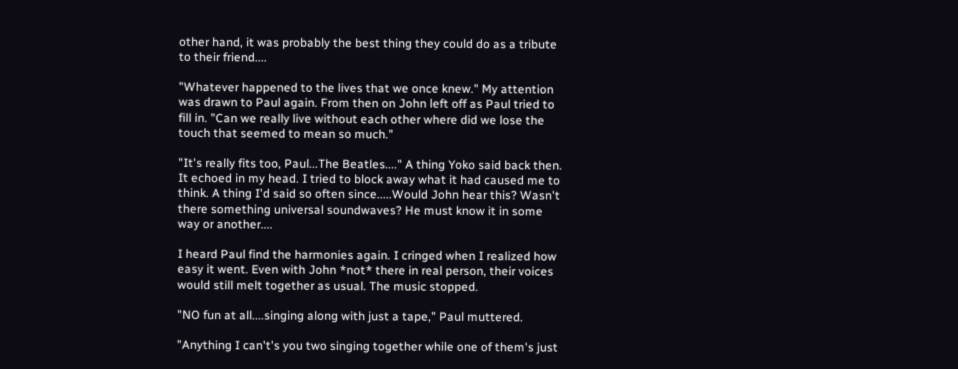other hand, it was probably the best thing they could do as a tribute to their friend....

"Whatever happened to the lives that we once knew." My attention was drawn to Paul again. From then on John left off as Paul tried to fill in. "Can we really live without each other where did we lose the touch that seemed to mean so much."

"It's really fits too, Paul...The Beatles...." A thing Yoko said back then. It echoed in my head. I tried to block away what it had caused me to think. A thing I'd said so often since.....Would John hear this? Wasn't there something universal soundwaves? He must know it in some way or another....

I heard Paul find the harmonies again. I cringed when I realized how easy it went. Even with John *not* there in real person, their voices would still melt together as usual. The music stopped.

"NO fun at all....singing along with just a tape," Paul muttered.

"Anything I can't's you two singing together while one of them's just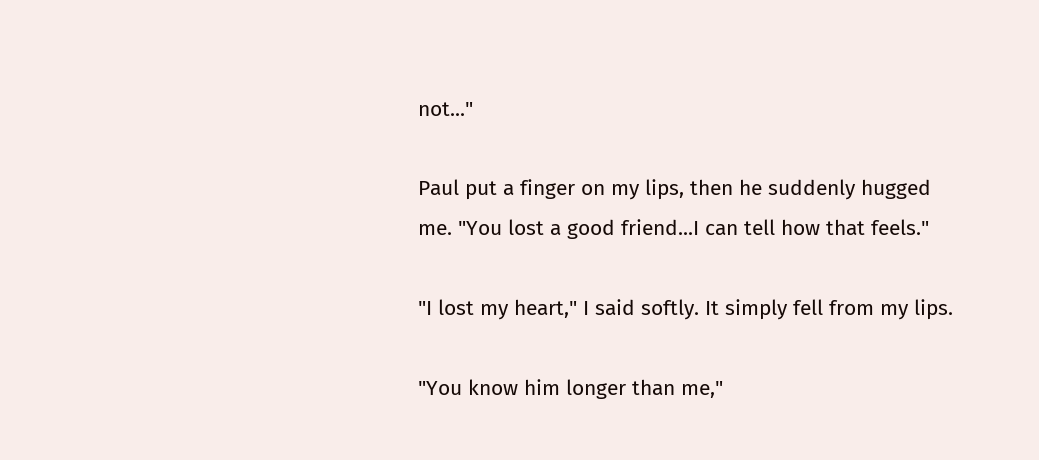not..."

Paul put a finger on my lips, then he suddenly hugged me. "You lost a good friend...I can tell how that feels."

"I lost my heart," I said softly. It simply fell from my lips.

"You know him longer than me,"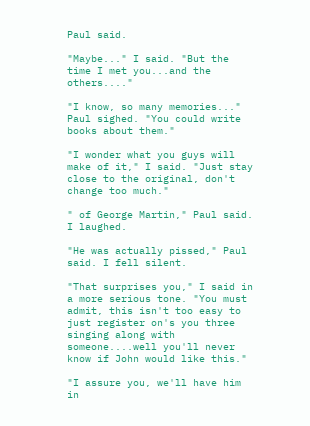Paul said.

"Maybe..." I said. "But the time I met you...and the others...."

"I know, so many memories..." Paul sighed. "You could write books about them."

"I wonder what you guys will make of it," I said. "Just stay close to the original, don't change too much."

" of George Martin," Paul said. I laughed.

"He was actually pissed," Paul said. I fell silent.

"That surprises you," I said in a more serious tone. "You must admit, this isn't too easy to just register on's you three singing along with someone....well you'll never know if John would like this."

"I assure you, we'll have him in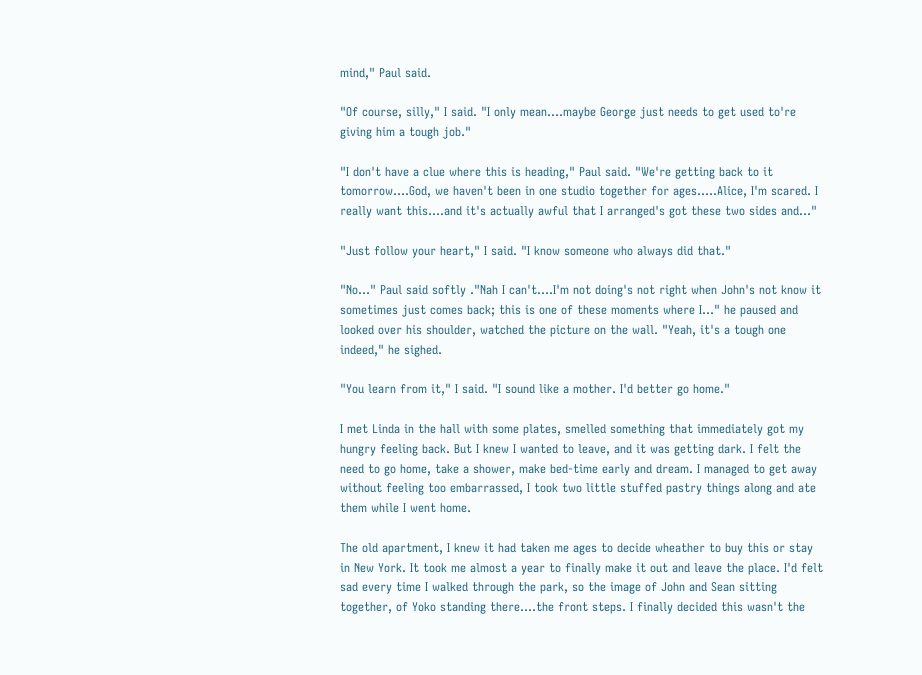mind," Paul said.

"Of course, silly," I said. "I only mean....maybe George just needs to get used to're giving him a tough job."

"I don't have a clue where this is heading," Paul said. "We're getting back to it tomorrow....God, we haven't been in one studio together for ages.....Alice, I'm scared. I really want this....and it's actually awful that I arranged's got these two sides and..."

"Just follow your heart," I said. "I know someone who always did that."

"No..." Paul said softly ."Nah I can't....I'm not doing's not right when John's not know it sometimes just comes back; this is one of these moments where I..." he paused and looked over his shoulder, watched the picture on the wall. "Yeah, it's a tough one indeed," he sighed.

"You learn from it," I said. "I sound like a mother. I'd better go home."

I met Linda in the hall with some plates, smelled something that immediately got my hungry feeling back. But I knew I wanted to leave, and it was getting dark. I felt the need to go home, take a shower, make bed-time early and dream. I managed to get away without feeling too embarrassed, I took two little stuffed pastry things along and ate them while I went home.

The old apartment, I knew it had taken me ages to decide wheather to buy this or stay in New York. It took me almost a year to finally make it out and leave the place. I'd felt sad every time I walked through the park, so the image of John and Sean sitting together, of Yoko standing there....the front steps. I finally decided this wasn't the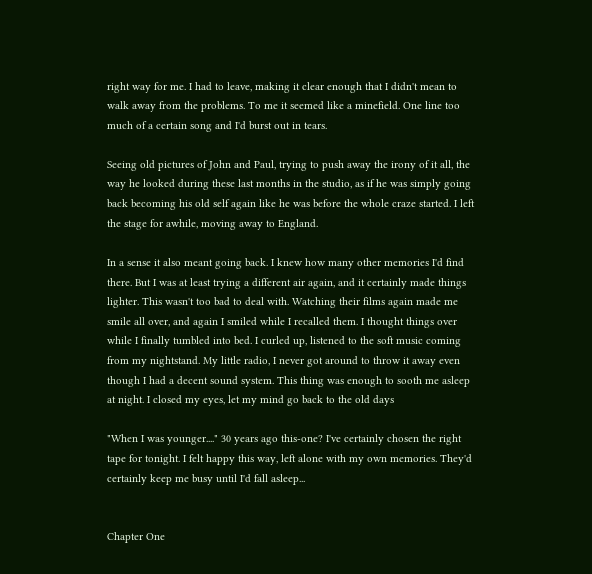right way for me. I had to leave, making it clear enough that I didn't mean to walk away from the problems. To me it seemed like a minefield. One line too much of a certain song and I'd burst out in tears.

Seeing old pictures of John and Paul, trying to push away the irony of it all, the way he looked during these last months in the studio, as if he was simply going back becoming his old self again like he was before the whole craze started. I left the stage for awhile, moving away to England.

In a sense it also meant going back. I knew how many other memories I'd find there. But I was at least trying a different air again, and it certainly made things lighter. This wasn't too bad to deal with. Watching their films again made me smile all over, and again I smiled while I recalled them. I thought things over while I finally tumbled into bed. I curled up, listened to the soft music coming from my nightstand. My little radio, I never got around to throw it away even though I had a decent sound system. This thing was enough to sooth me asleep at night. I closed my eyes, let my mind go back to the old days

"When I was younger...." 30 years ago this-one? I've certainly chosen the right tape for tonight. I felt happy this way, left alone with my own memories. They'd certainly keep me busy until I'd fall asleep...


Chapter One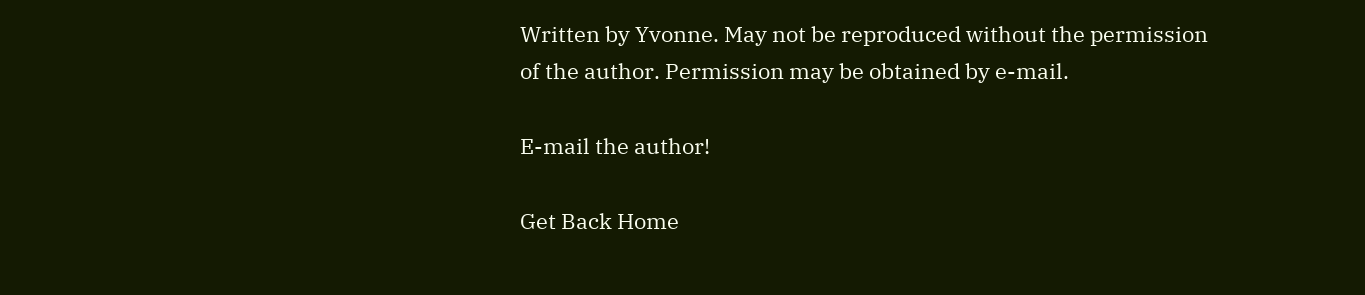Written by Yvonne. May not be reproduced without the permission of the author. Permission may be obtained by e-mail.

E-mail the author!

Get Back Home